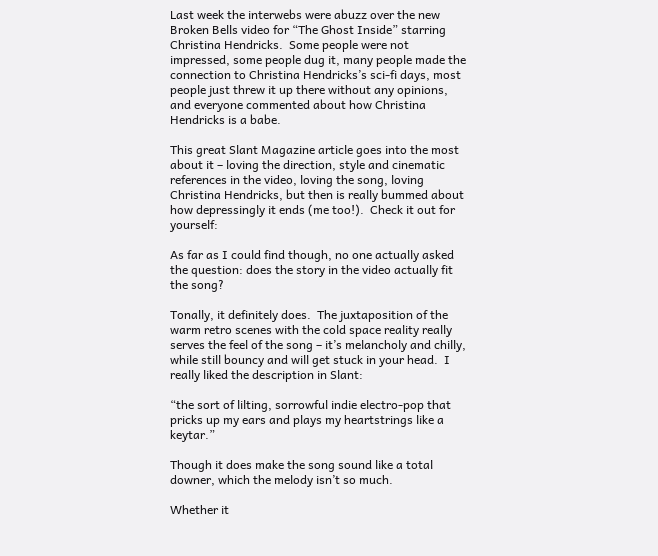Last week the interwebs were abuzz over the new Broken Bells video for “The Ghost Inside” starring Christina Hendricks.  Some people were not impressed, some people dug it, many people made the connection to Christina Hendricks’s sci-fi days, most people just threw it up there without any opinions, and everyone commented about how Christina Hendricks is a babe.

This great Slant Magazine article goes into the most about it – loving the direction, style and cinematic references in the video, loving the song, loving Christina Hendricks, but then is really bummed about how depressingly it ends (me too!).  Check it out for yourself:

As far as I could find though, no one actually asked the question: does the story in the video actually fit the song?

Tonally, it definitely does.  The juxtaposition of the warm retro scenes with the cold space reality really serves the feel of the song – it’s melancholy and chilly, while still bouncy and will get stuck in your head.  I really liked the description in Slant:

“the sort of lilting, sorrowful indie electro-pop that pricks up my ears and plays my heartstrings like a keytar.”

Though it does make the song sound like a total downer, which the melody isn’t so much.

Whether it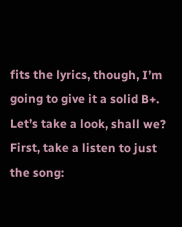fits the lyrics, though, I’m going to give it a solid B+.  Let’s take a look, shall we?  First, take a listen to just the song: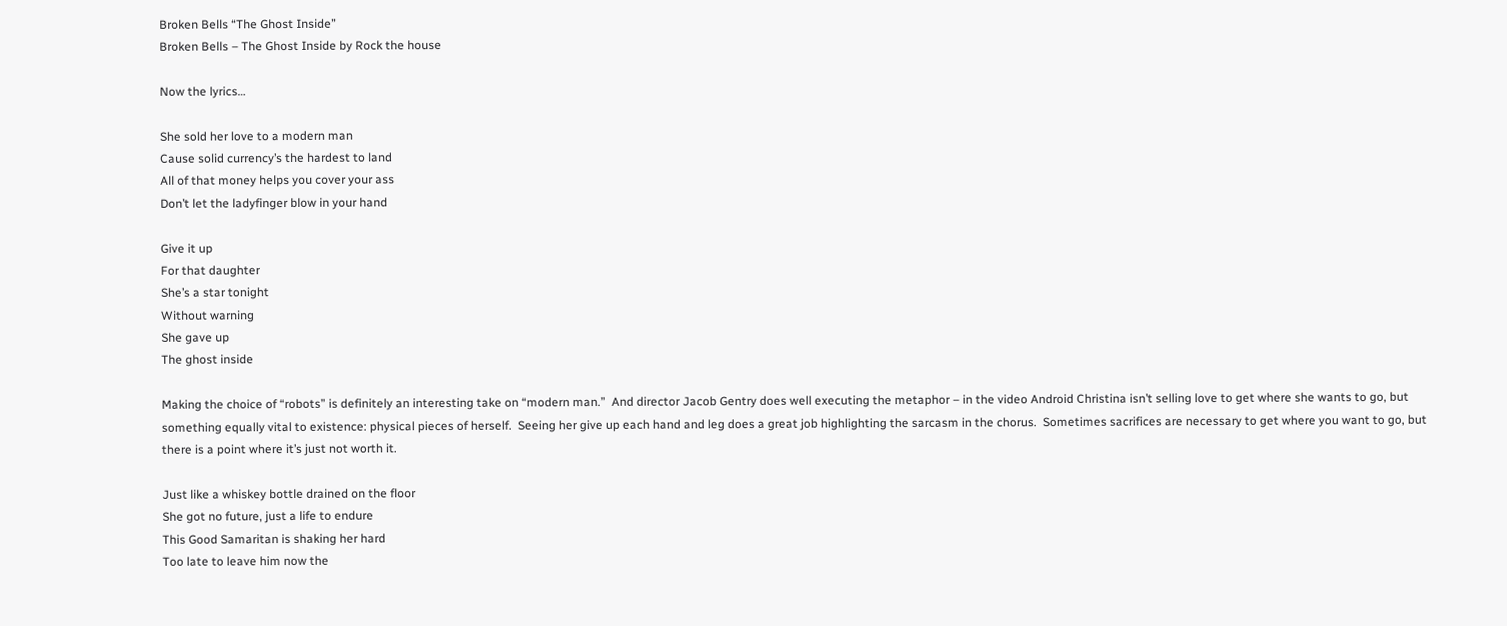Broken Bells “The Ghost Inside”
Broken Bells – The Ghost Inside by Rock the house

Now the lyrics…

She sold her love to a modern man
Cause solid currency’s the hardest to land
All of that money helps you cover your ass
Don’t let the ladyfinger blow in your hand

Give it up
For that daughter
She’s a star tonight
Without warning
She gave up
The ghost inside

Making the choice of “robots” is definitely an interesting take on “modern man.”  And director Jacob Gentry does well executing the metaphor – in the video Android Christina isn’t selling love to get where she wants to go, but something equally vital to existence: physical pieces of herself.  Seeing her give up each hand and leg does a great job highlighting the sarcasm in the chorus.  Sometimes sacrifices are necessary to get where you want to go, but there is a point where it’s just not worth it.

Just like a whiskey bottle drained on the floor
She got no future, just a life to endure
This Good Samaritan is shaking her hard
Too late to leave him now the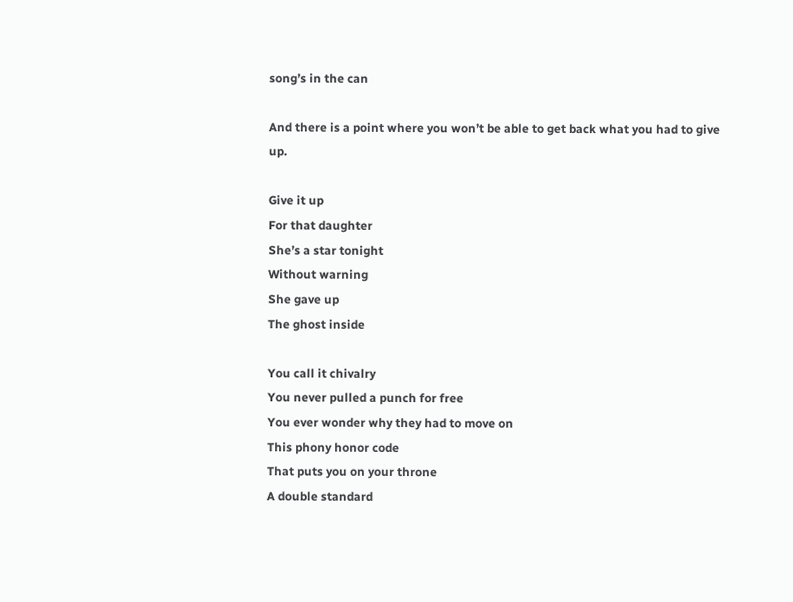song’s in the can

And there is a point where you won’t be able to get back what you had to give up.

Give it up
For that daughter
She’s a star tonight
Without warning
She gave up
The ghost inside

You call it chivalry
You never pulled a punch for free
You ever wonder why they had to move on
This phony honor code
That puts you on your throne
A double standard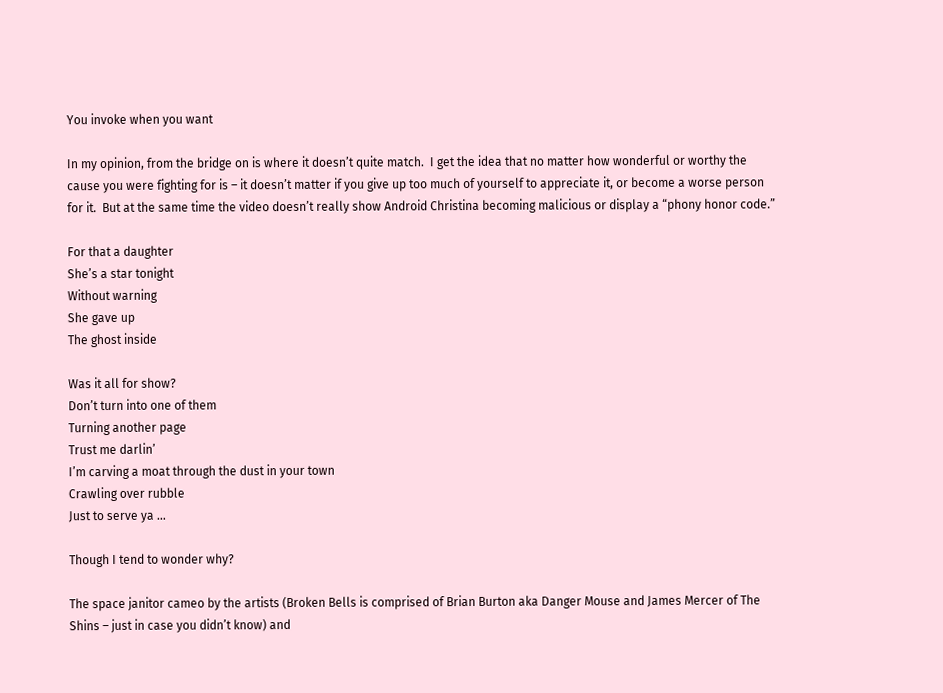You invoke when you want

In my opinion, from the bridge on is where it doesn’t quite match.  I get the idea that no matter how wonderful or worthy the cause you were fighting for is – it doesn’t matter if you give up too much of yourself to appreciate it, or become a worse person for it.  But at the same time the video doesn’t really show Android Christina becoming malicious or display a “phony honor code.”

For that a daughter
She’s a star tonight
Without warning
She gave up
The ghost inside

Was it all for show?
Don’t turn into one of them
Turning another page
Trust me darlin’
I’m carving a moat through the dust in your town
Crawling over rubble
Just to serve ya …

Though I tend to wonder why?

The space janitor cameo by the artists (Broken Bells is comprised of Brian Burton aka Danger Mouse and James Mercer of The Shins – just in case you didn’t know) and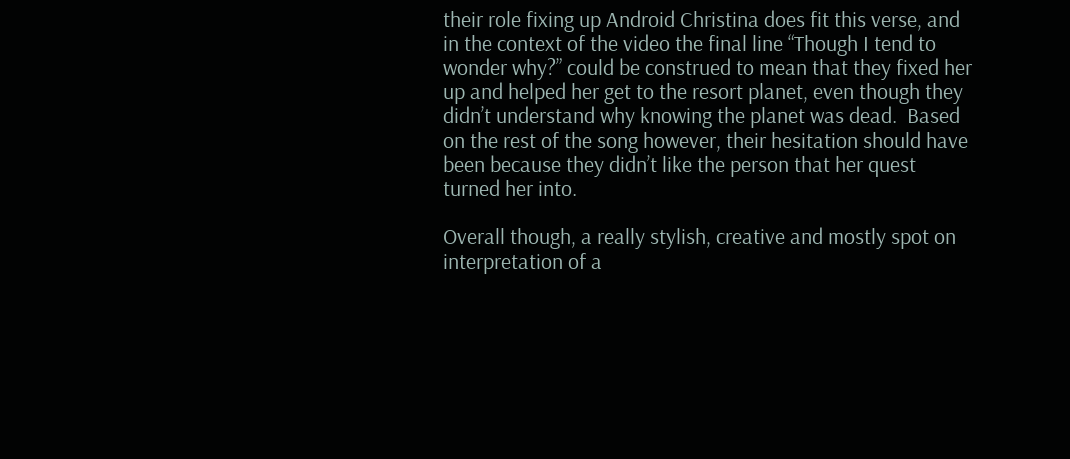their role fixing up Android Christina does fit this verse, and in the context of the video the final line “Though I tend to wonder why?” could be construed to mean that they fixed her up and helped her get to the resort planet, even though they didn’t understand why knowing the planet was dead.  Based on the rest of the song however, their hesitation should have been because they didn’t like the person that her quest turned her into.

Overall though, a really stylish, creative and mostly spot on interpretation of a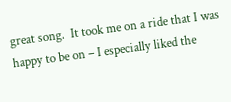great song.  It took me on a ride that I was happy to be on – I especially liked the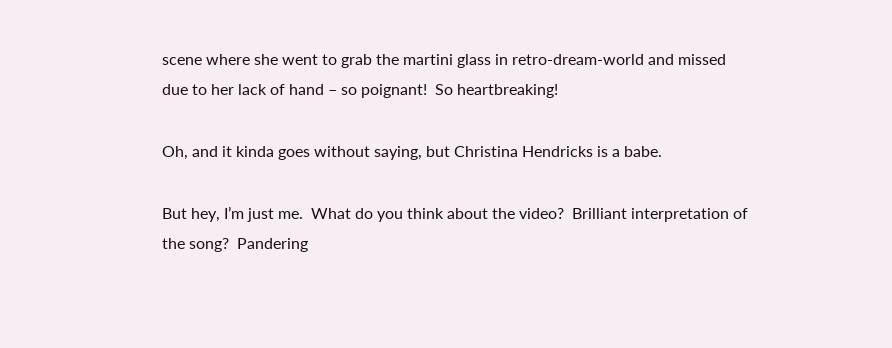scene where she went to grab the martini glass in retro-dream-world and missed due to her lack of hand – so poignant!  So heartbreaking!

Oh, and it kinda goes without saying, but Christina Hendricks is a babe.

But hey, I’m just me.  What do you think about the video?  Brilliant interpretation of the song?  Pandering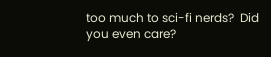too much to sci-fi nerds?  Did you even care?